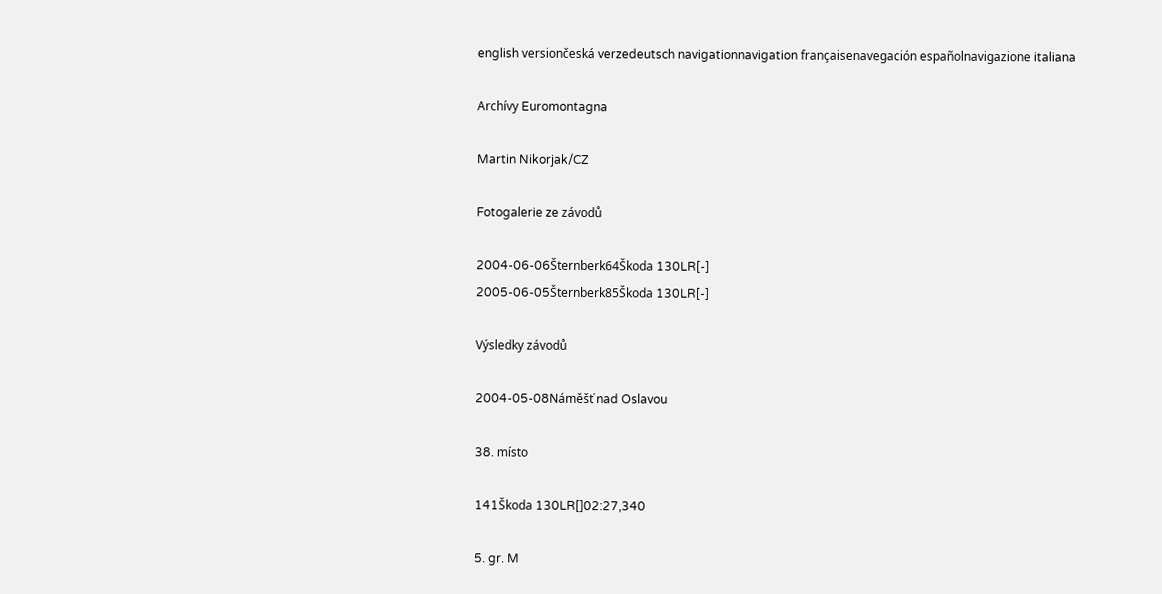english versiončeská verzedeutsch navigationnavigation françaisenavegación españolnavigazione italiana

Archívy Euromontagna

Martin Nikorjak/CZ

Fotogalerie ze závodů

2004-06-06Šternberk64Škoda 130LR[-]
2005-06-05Šternberk85Škoda 130LR[-]

Výsledky závodů

2004-05-08Náměšť nad Oslavou

38. místo

141Škoda 130LR[]02:27,340

5. gr. M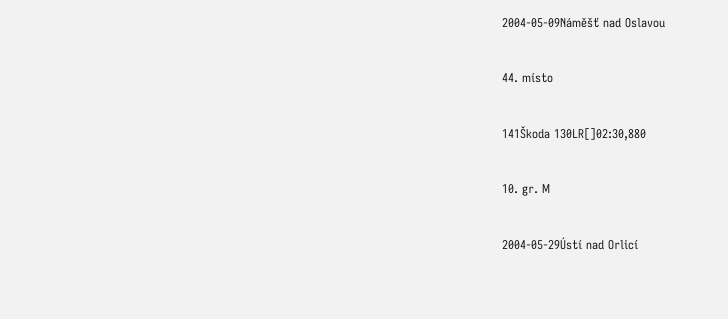2004-05-09Náměšť nad Oslavou

44. místo

141Škoda 130LR[]02:30,880

10. gr. M

2004-05-29Ústí nad Orlicí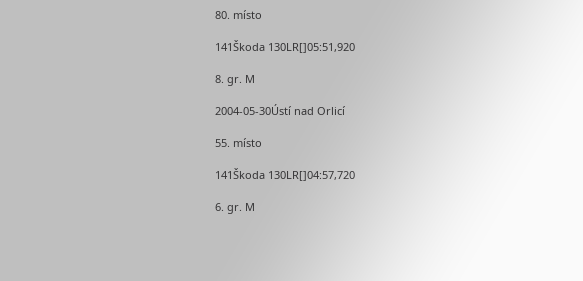80. místo

141Škoda 130LR[]05:51,920

8. gr. M

2004-05-30Ústí nad Orlicí

55. místo

141Škoda 130LR[]04:57,720

6. gr. M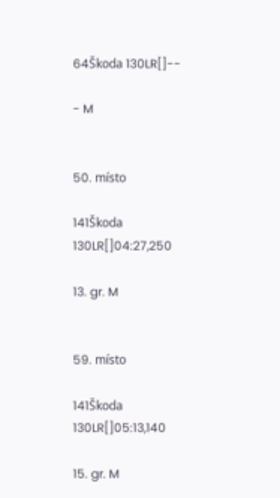64Škoda 130LR[]--

- M


50. místo

141Škoda 130LR[]04:27,250

13. gr. M


59. místo

141Škoda 130LR[]05:13,140

15. gr. M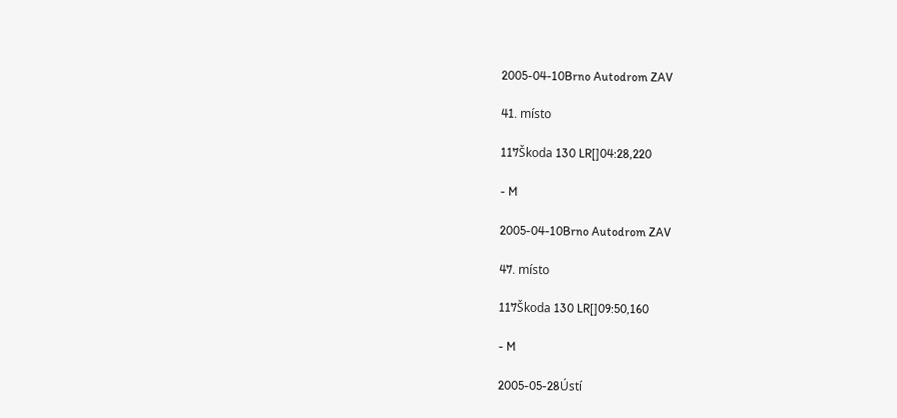2005-04-10Brno Autodrom ZAV

41. místo

117Škoda 130 LR[]04:28,220

- M

2005-04-10Brno Autodrom ZAV

47. místo

117Škoda 130 LR[]09:50,160

- M

2005-05-28Ústí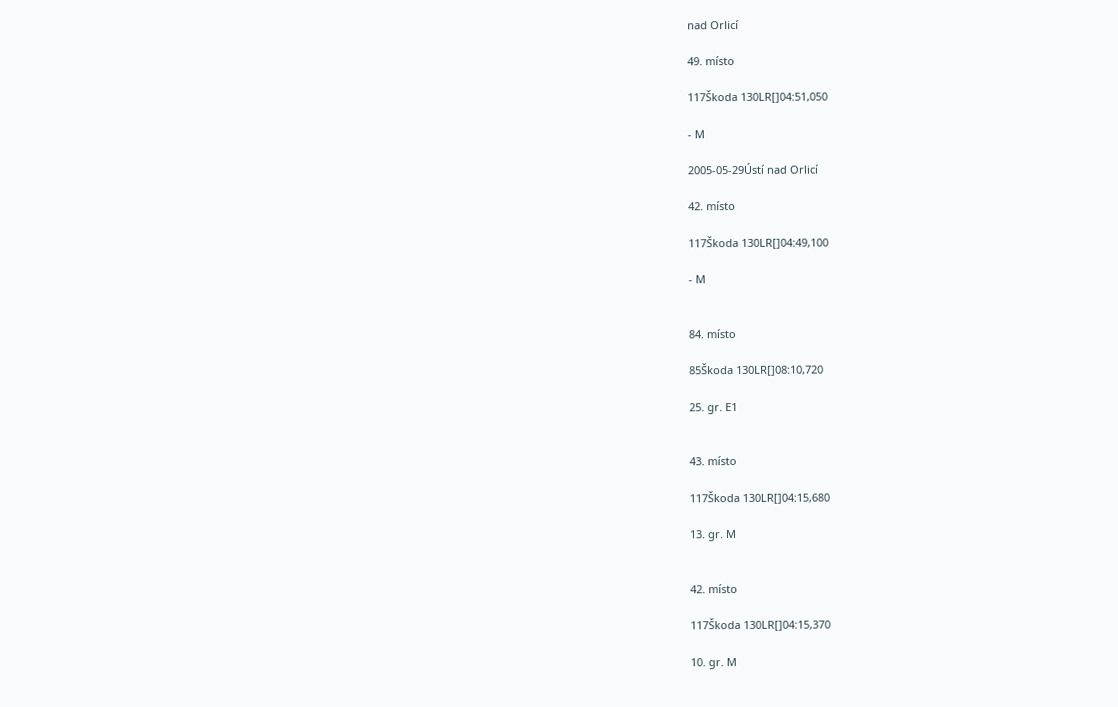nad Orlicí

49. místo

117Škoda 130LR[]04:51,050

- M

2005-05-29Ústí nad Orlicí

42. místo

117Škoda 130LR[]04:49,100

- M


84. místo

85Škoda 130LR[]08:10,720

25. gr. E1


43. místo

117Škoda 130LR[]04:15,680

13. gr. M


42. místo

117Škoda 130LR[]04:15,370

10. gr. M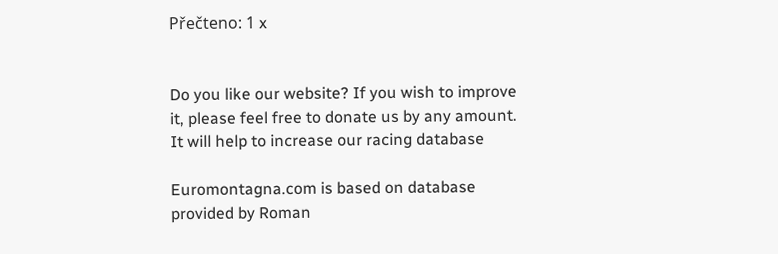Přečteno: 1 x


Do you like our website? If you wish to improve it, please feel free to donate us by any amount.
It will help to increase our racing database

Euromontagna.com is based on database provided by Roman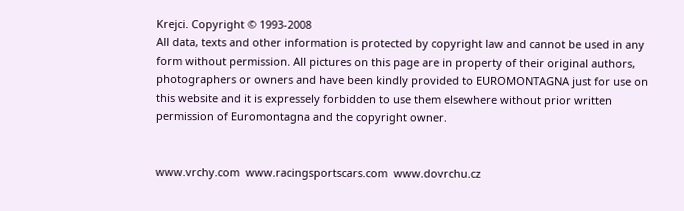Krejci. Copyright © 1993-2008
All data, texts and other information is protected by copyright law and cannot be used in any form without permission. All pictures on this page are in property of their original authors, photographers or owners and have been kindly provided to EUROMONTAGNA just for use on this website and it is expressely forbidden to use them elsewhere without prior written permission of Euromontagna and the copyright owner.


www.vrchy.com  www.racingsportscars.com  www.dovrchu.cz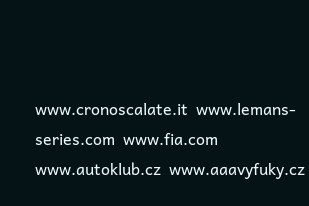www.cronoscalate.it  www.lemans-series.com  www.fia.com  www.autoklub.cz  www.aaavyfuky.cz